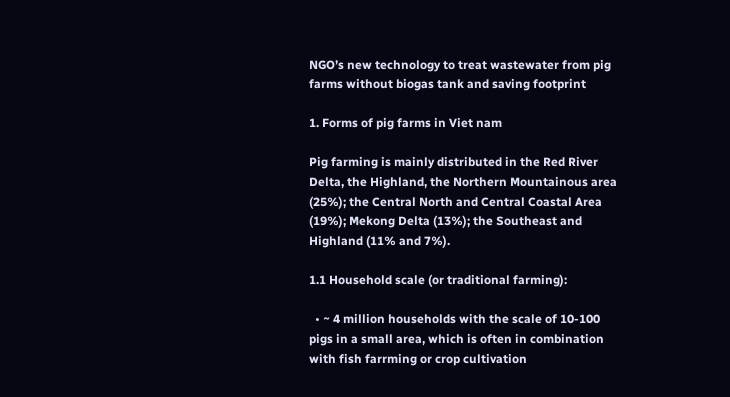NGO’s new technology to treat wastewater from pig farms without biogas tank and saving footprint

1. Forms of pig farms in Viet nam

Pig farming is mainly distributed in the Red River Delta, the Highland, the Northern Mountainous area (25%); the Central North and Central Coastal Area (19%); Mekong Delta (13%); the Southeast and Highland (11% and 7%).

1.1 Household scale (or traditional farming):

  • ~ 4 million households with the scale of 10-100 pigs in a small area, which is often in combination with fish farrming or crop cultivation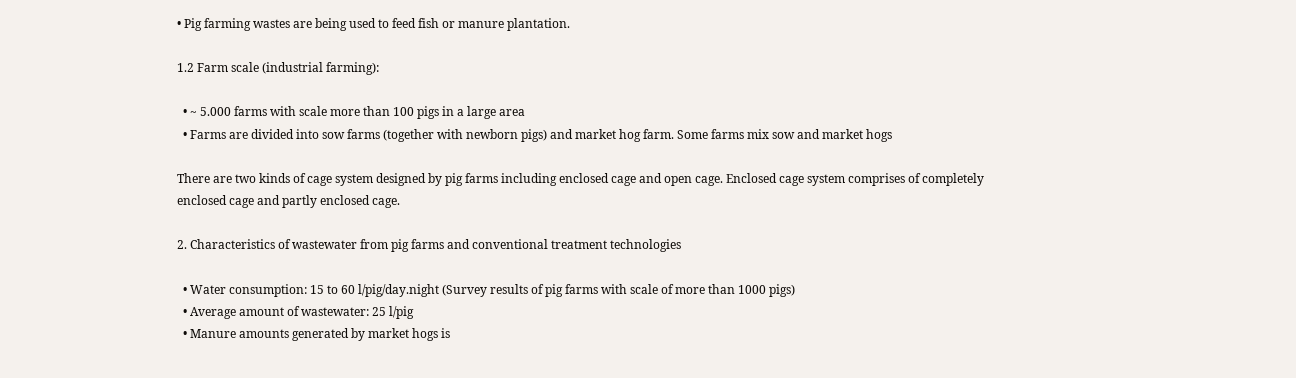• Pig farming wastes are being used to feed fish or manure plantation.

1.2 Farm scale (industrial farming):

  • ~ 5.000 farms with scale more than 100 pigs in a large area
  • Farms are divided into sow farms (together with newborn pigs) and market hog farm. Some farms mix sow and market hogs

There are two kinds of cage system designed by pig farms including enclosed cage and open cage. Enclosed cage system comprises of completely enclosed cage and partly enclosed cage.

2. Characteristics of wastewater from pig farms and conventional treatment technologies

  • Water consumption: 15 to 60 l/pig/day.night (Survey results of pig farms with scale of more than 1000 pigs)
  • Average amount of wastewater: 25 l/pig
  • Manure amounts generated by market hogs is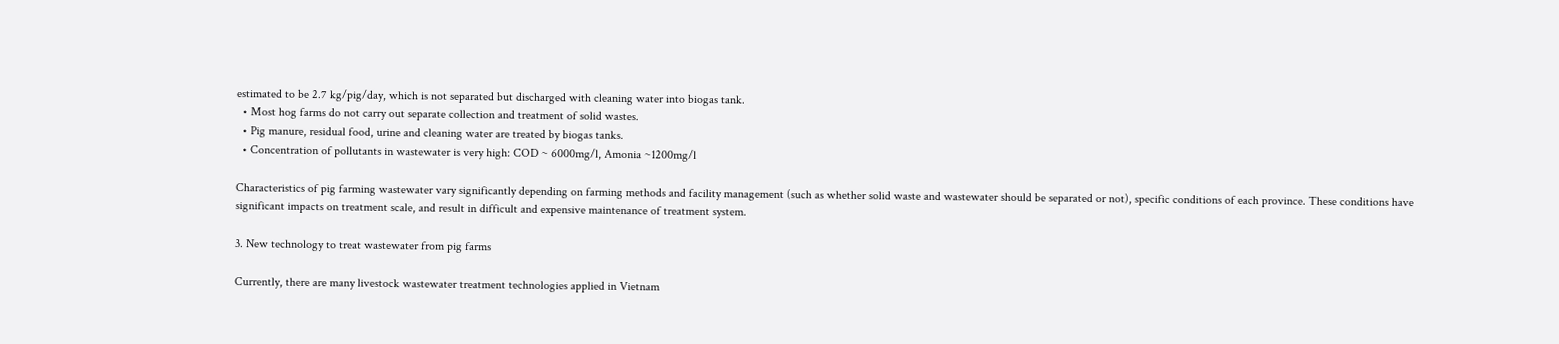estimated to be 2.7 kg/pig/day, which is not separated but discharged with cleaning water into biogas tank.
  • Most hog farms do not carry out separate collection and treatment of solid wastes.
  • Pig manure, residual food, urine and cleaning water are treated by biogas tanks.
  • Concentration of pollutants in wastewater is very high: COD ~ 6000mg/l, Amonia ~1200mg/l

Characteristics of pig farming wastewater vary significantly depending on farming methods and facility management (such as whether solid waste and wastewater should be separated or not), specific conditions of each province. These conditions have significant impacts on treatment scale, and result in difficult and expensive maintenance of treatment system.

3. New technology to treat wastewater from pig farms

Currently, there are many livestock wastewater treatment technologies applied in Vietnam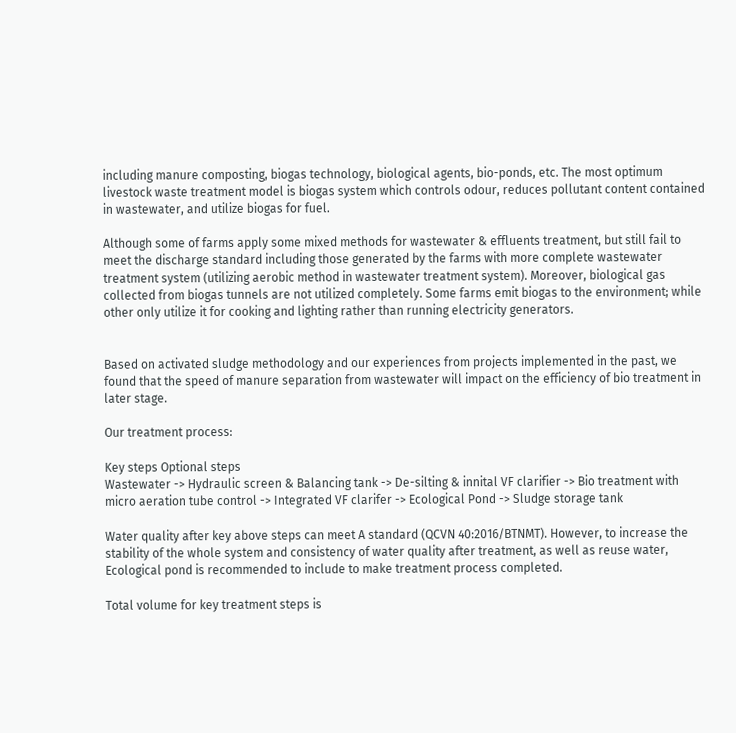including manure composting, biogas technology, biological agents, bio-ponds, etc. The most optimum livestock waste treatment model is biogas system which controls odour, reduces pollutant content contained in wastewater, and utilize biogas for fuel.

Although some of farms apply some mixed methods for wastewater & effluents treatment, but still fail to meet the discharge standard including those generated by the farms with more complete wastewater treatment system (utilizing aerobic method in wastewater treatment system). Moreover, biological gas collected from biogas tunnels are not utilized completely. Some farms emit biogas to the environment; while other only utilize it for cooking and lighting rather than running electricity generators.


Based on activated sludge methodology and our experiences from projects implemented in the past, we found that the speed of manure separation from wastewater will impact on the efficiency of bio treatment in later stage.

Our treatment process:

Key steps Optional steps
Wastewater -> Hydraulic screen & Balancing tank -> De-silting & innital VF clarifier -> Bio treatment with micro aeration tube control -> Integrated VF clarifer -> Ecological Pond -> Sludge storage tank

Water quality after key above steps can meet A standard (QCVN 40:2016/BTNMT). However, to increase the stability of the whole system and consistency of water quality after treatment, as well as reuse water, Ecological pond is recommended to include to make treatment process completed.

Total volume for key treatment steps is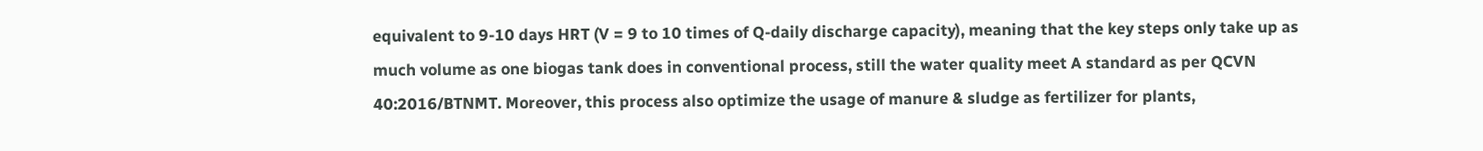equivalent to 9-10 days HRT (V = 9 to 10 times of Q-daily discharge capacity), meaning that the key steps only take up as much volume as one biogas tank does in conventional process, still the water quality meet A standard as per QCVN 40:2016/BTNMT. Moreover, this process also optimize the usage of manure & sludge as fertilizer for plants,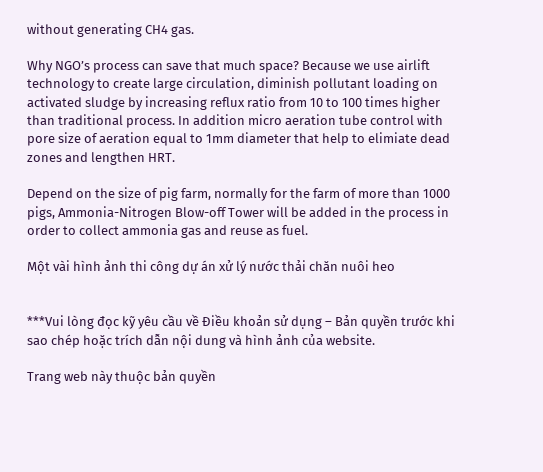without generating CH4 gas.

Why NGO’s process can save that much space? Because we use airlift technology to create large circulation, diminish pollutant loading on activated sludge by increasing reflux ratio from 10 to 100 times higher than traditional process. In addition micro aeration tube control with pore size of aeration equal to 1mm diameter that help to elimiate dead zones and lengthen HRT.

Depend on the size of pig farm, normally for the farm of more than 1000 pigs, Ammonia-Nitrogen Blow-off Tower will be added in the process in order to collect ammonia gas and reuse as fuel.

Một vài hình ảnh thi công dự án xử lý nước thải chăn nuôi heo


***Vui lòng đọc kỹ yêu cầu về Điều khoản sử dụng – Bản quyền trước khi sao chép hoặc trích dẫn nội dung và hình ảnh của website.

Trang web này thuộc bản quyền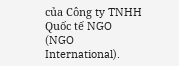của Công ty TNHH Quốc tế NGO (NGO International).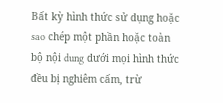Bất kỳ hình thức sử dụng hoặc sao chép một phần hoặc toàn bộ nội dung dưới mọi hình thức đều bị nghiêm cấm, trừ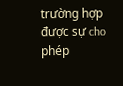trường hợp được sự cho phép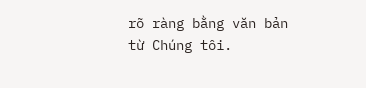rõ ràng bằng văn bản từ Chúng tôi.